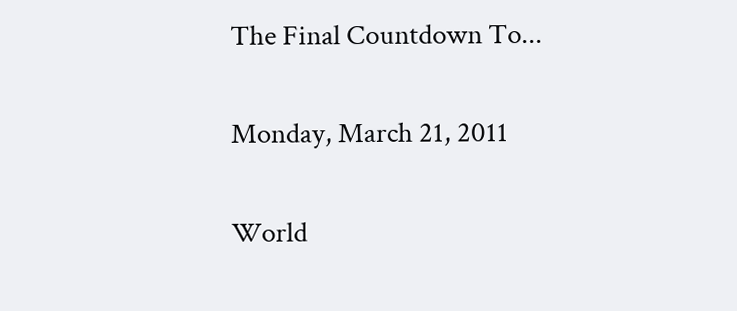The Final Countdown To...

Monday, March 21, 2011

World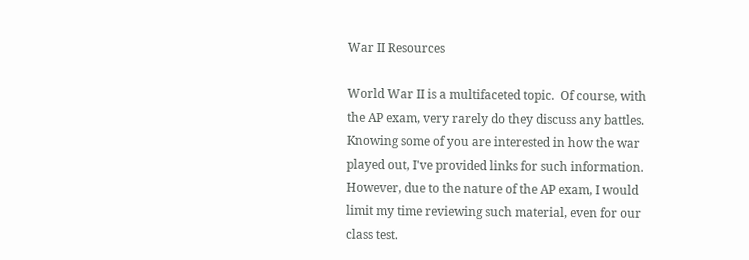War II Resources

World War II is a multifaceted topic.  Of course, with the AP exam, very rarely do they discuss any battles.  Knowing some of you are interested in how the war played out, I've provided links for such information.  However, due to the nature of the AP exam, I would limit my time reviewing such material, even for our class test.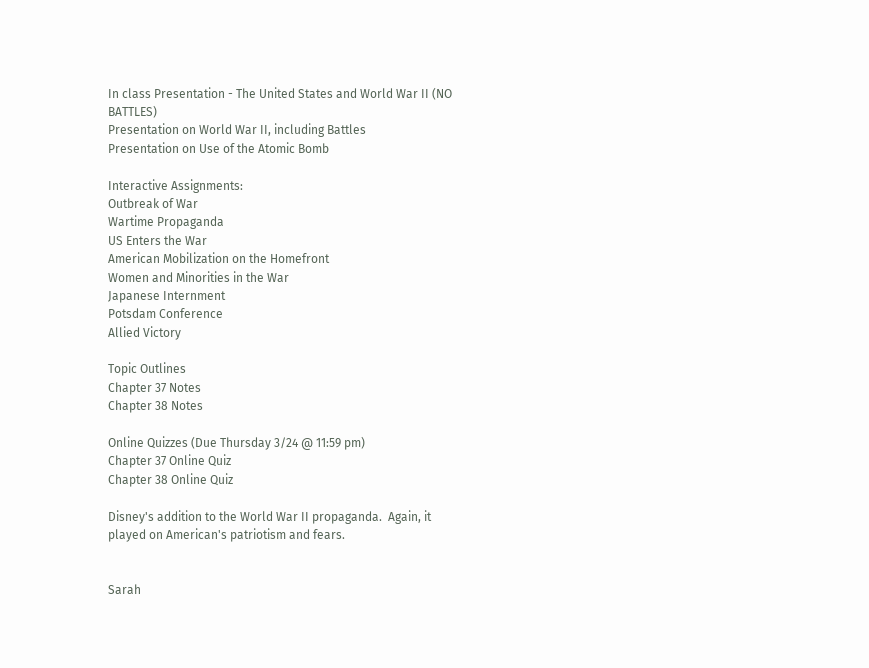In class Presentation - The United States and World War II (NO BATTLES)
Presentation on World War II, including Battles
Presentation on Use of the Atomic Bomb

Interactive Assignments:
Outbreak of War
Wartime Propaganda
US Enters the War
American Mobilization on the Homefront
Women and Minorities in the War
Japanese Internment
Potsdam Conference
Allied Victory

Topic Outlines
Chapter 37 Notes
Chapter 38 Notes

Online Quizzes (Due Thursday 3/24 @ 11:59 pm)
Chapter 37 Online Quiz
Chapter 38 Online Quiz

Disney's addition to the World War II propaganda.  Again, it played on American's patriotism and fears.


Sarah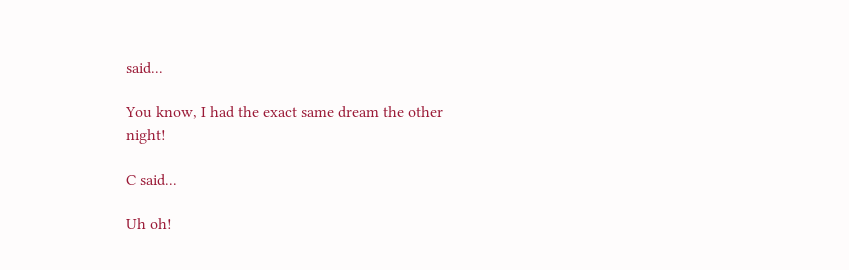said...

You know, I had the exact same dream the other night!

C said...

Uh oh!